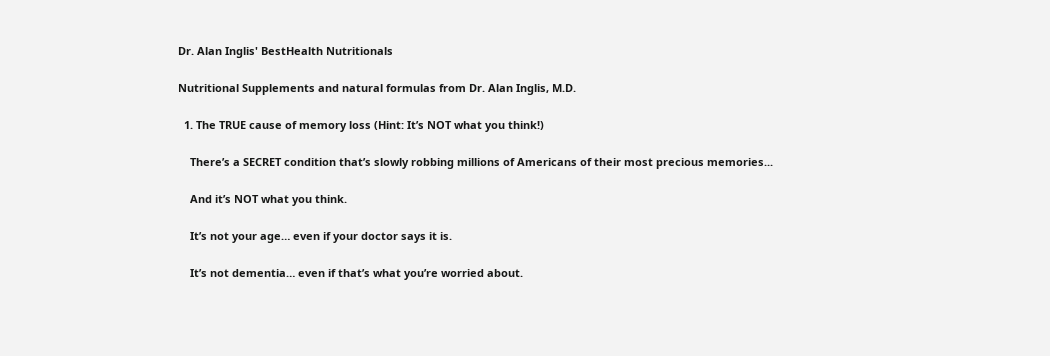Dr. Alan Inglis' BestHealth Nutritionals

Nutritional Supplements and natural formulas from Dr. Alan Inglis, M.D.

  1. The TRUE cause of memory loss (Hint: It’s NOT what you think!)

    There’s a SECRET condition that’s slowly robbing millions of Americans of their most precious memories...

    And it’s NOT what you think.

    It’s not your age… even if your doctor says it is.

    It’s not dementia… even if that’s what you’re worried about.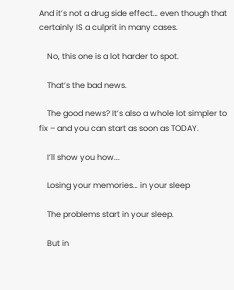And it’s not a drug side effect… even though that certainly IS a culprit in many cases.

    No, this one is a lot harder to spot.

    That’s the bad news.

    The good news? It’s also a whole lot simpler to fix – and you can start as soon as TODAY.

    I’ll show you how...

    Losing your memories… in your sleep

    The problems start in your sleep.

    But in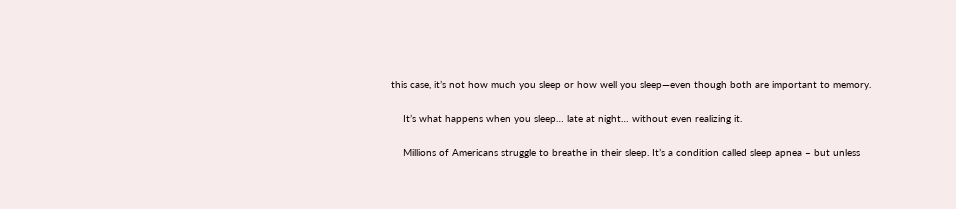this case, it’s not how much you sleep or how well you sleep—even though both are important to memory.

    It’s what happens when you sleep… late at night… without even realizing it.

    Millions of Americans struggle to breathe in their sleep. It’s a condition called sleep apnea – but unless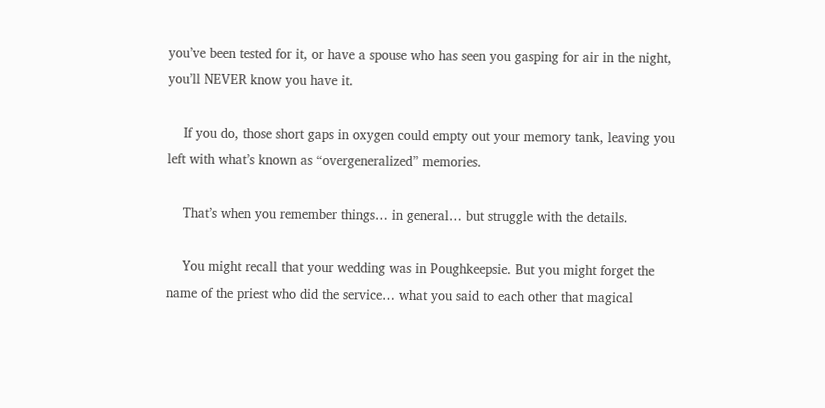you’ve been tested for it, or have a spouse who has seen you gasping for air in the night, you’ll NEVER know you have it.

    If you do, those short gaps in oxygen could empty out your memory tank, leaving you left with what’s known as “overgeneralized” memories.

    That’s when you remember things… in general… but struggle with the details.

    You might recall that your wedding was in Poughkeepsie. But you might forget the name of the priest who did the service… what you said to each other that magical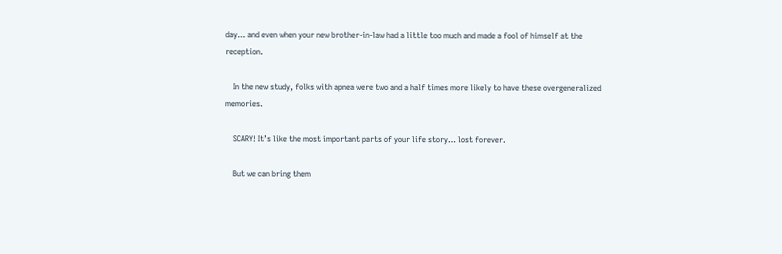day… and even when your new brother-in-law had a little too much and made a fool of himself at the reception.

    In the new study, folks with apnea were two and a half times more likely to have these overgeneralized memories.

    SCARY! It’s like the most important parts of your life story… lost forever.

    But we can bring them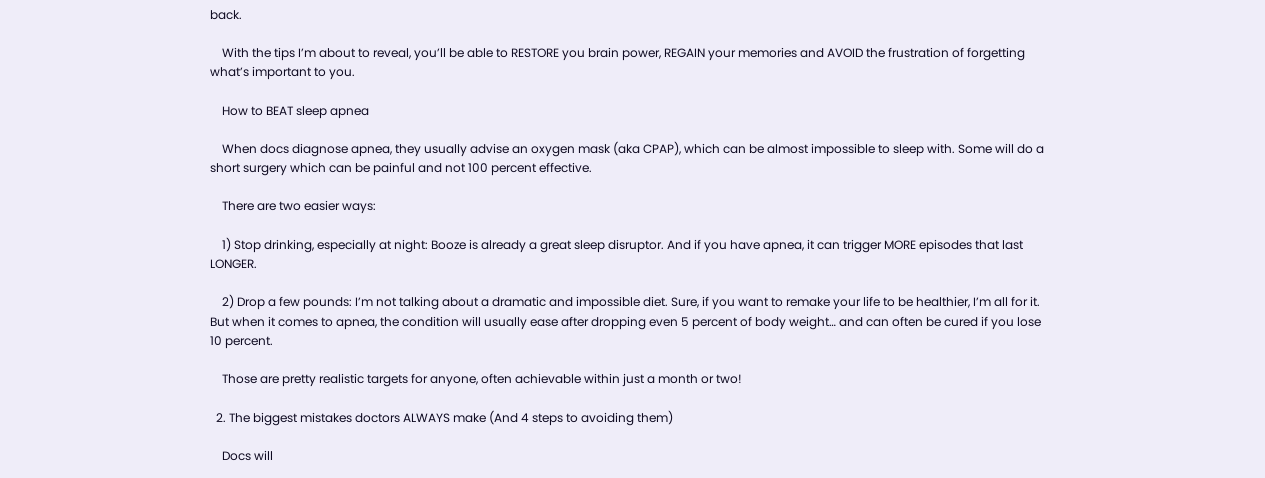back.

    With the tips I’m about to reveal, you’ll be able to RESTORE you brain power, REGAIN your memories and AVOID the frustration of forgetting what’s important to you.

    How to BEAT sleep apnea

    When docs diagnose apnea, they usually advise an oxygen mask (aka CPAP), which can be almost impossible to sleep with. Some will do a short surgery which can be painful and not 100 percent effective.

    There are two easier ways:

    1) Stop drinking, especially at night: Booze is already a great sleep disruptor. And if you have apnea, it can trigger MORE episodes that last LONGER.

    2) Drop a few pounds: I’m not talking about a dramatic and impossible diet. Sure, if you want to remake your life to be healthier, I’m all for it. But when it comes to apnea, the condition will usually ease after dropping even 5 percent of body weight… and can often be cured if you lose 10 percent.

    Those are pretty realistic targets for anyone, often achievable within just a month or two!

  2. The biggest mistakes doctors ALWAYS make (And 4 steps to avoiding them)

    Docs will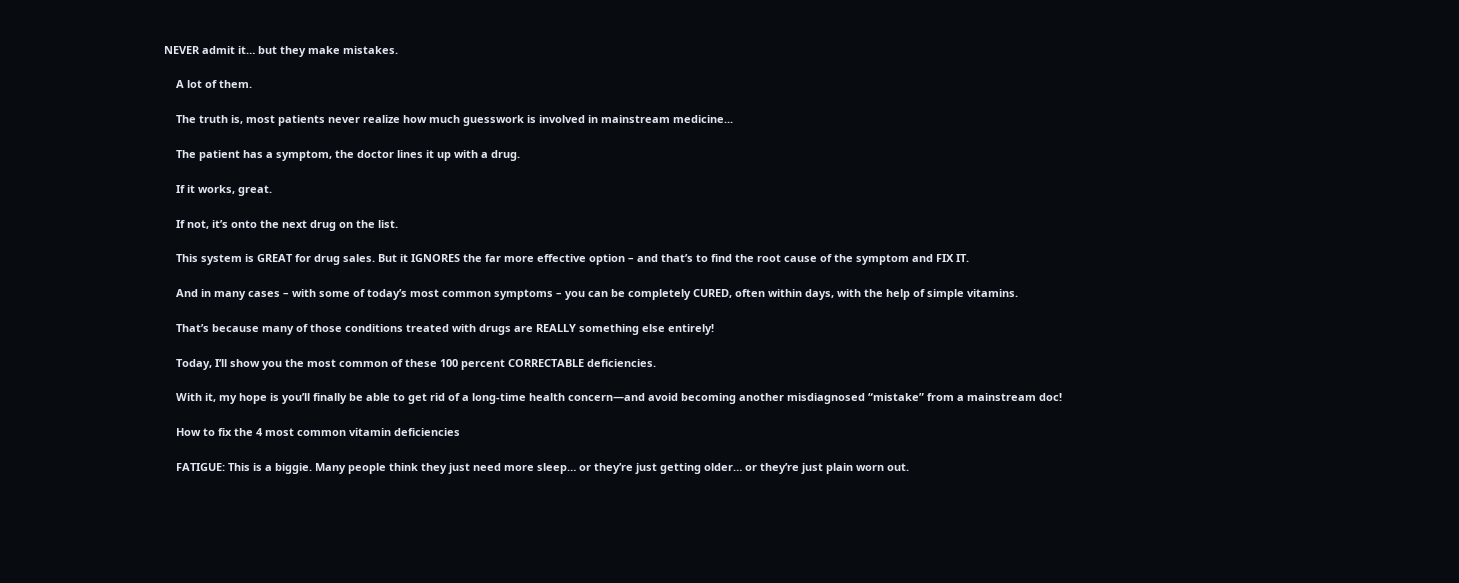NEVER admit it… but they make mistakes.

    A lot of them.

    The truth is, most patients never realize how much guesswork is involved in mainstream medicine...

    The patient has a symptom, the doctor lines it up with a drug.

    If it works, great.

    If not, it’s onto the next drug on the list.

    This system is GREAT for drug sales. But it IGNORES the far more effective option – and that’s to find the root cause of the symptom and FIX IT.

    And in many cases – with some of today’s most common symptoms – you can be completely CURED, often within days, with the help of simple vitamins.

    That’s because many of those conditions treated with drugs are REALLY something else entirely!

    Today, I’ll show you the most common of these 100 percent CORRECTABLE deficiencies.

    With it, my hope is you’ll finally be able to get rid of a long-time health concern—and avoid becoming another misdiagnosed “mistake” from a mainstream doc!

    How to fix the 4 most common vitamin deficiencies

    FATIGUE: This is a biggie. Many people think they just need more sleep… or they’re just getting older… or they’re just plain worn out.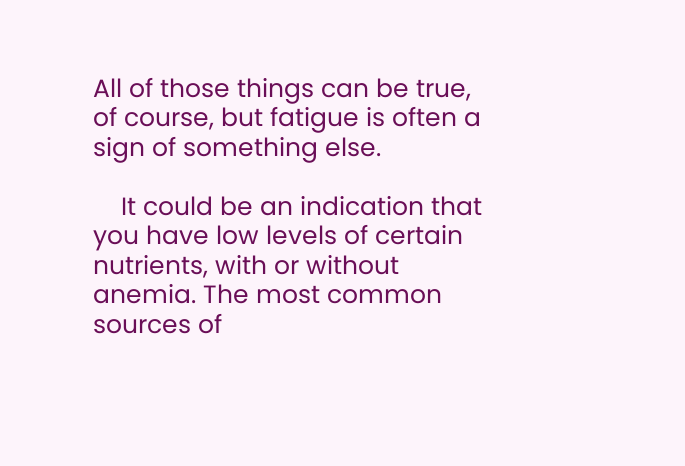All of those things can be true, of course, but fatigue is often a sign of something else.

    It could be an indication that you have low levels of certain nutrients, with or without anemia. The most common sources of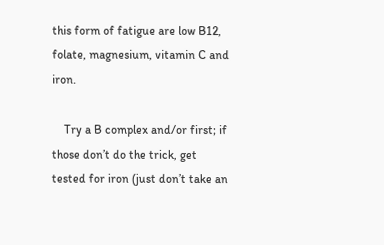this form of fatigue are low B12, folate, magnesium, vitamin C and iron.

    Try a B complex and/or first; if those don’t do the trick, get tested for iron (just don’t take an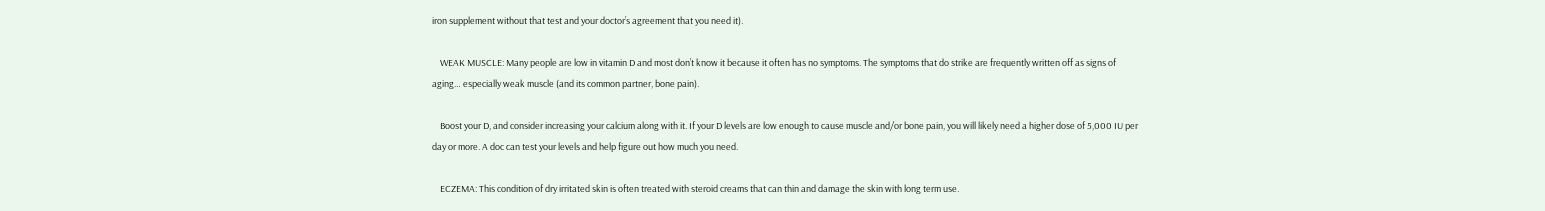iron supplement without that test and your doctor’s agreement that you need it).

    WEAK MUSCLE: Many people are low in vitamin D and most don’t know it because it often has no symptoms. The symptoms that do strike are frequently written off as signs of aging… especially weak muscle (and its common partner, bone pain).

    Boost your D, and consider increasing your calcium along with it. If your D levels are low enough to cause muscle and/or bone pain, you will likely need a higher dose of 5,000 IU per day or more. A doc can test your levels and help figure out how much you need.

    ECZEMA: This condition of dry irritated skin is often treated with steroid creams that can thin and damage the skin with long term use.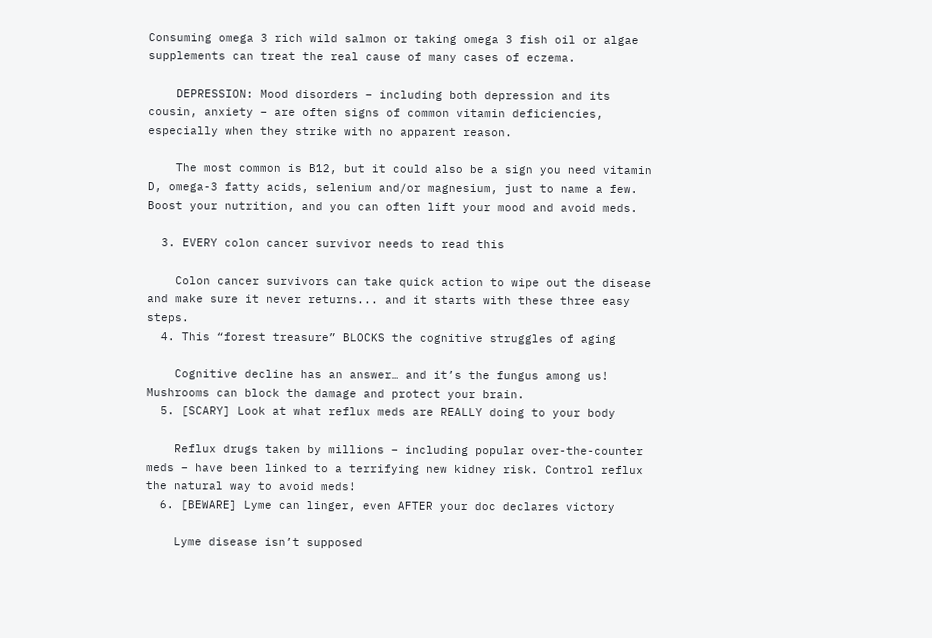Consuming omega 3 rich wild salmon or taking omega 3 fish oil or algae supplements can treat the real cause of many cases of eczema.

    DEPRESSION: Mood disorders – including both depression and its cousin, anxiety – are often signs of common vitamin deficiencies, especially when they strike with no apparent reason.

    The most common is B12, but it could also be a sign you need vitamin D, omega-3 fatty acids, selenium and/or magnesium, just to name a few. Boost your nutrition, and you can often lift your mood and avoid meds.

  3. EVERY colon cancer survivor needs to read this

    Colon cancer survivors can take quick action to wipe out the disease and make sure it never returns... and it starts with these three easy steps.
  4. This “forest treasure” BLOCKS the cognitive struggles of aging

    Cognitive decline has an answer… and it’s the fungus among us! Mushrooms can block the damage and protect your brain.
  5. [SCARY] Look at what reflux meds are REALLY doing to your body

    Reflux drugs taken by millions – including popular over-the-counter meds – have been linked to a terrifying new kidney risk. Control reflux the natural way to avoid meds!
  6. [BEWARE] Lyme can linger, even AFTER your doc declares victory

    Lyme disease isn’t supposed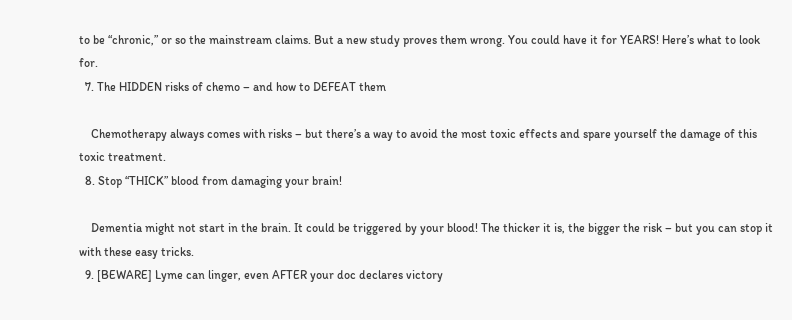to be “chronic,” or so the mainstream claims. But a new study proves them wrong. You could have it for YEARS! Here’s what to look for.
  7. The HIDDEN risks of chemo – and how to DEFEAT them

    Chemotherapy always comes with risks – but there’s a way to avoid the most toxic effects and spare yourself the damage of this toxic treatment.
  8. Stop “THICK” blood from damaging your brain!

    Dementia might not start in the brain. It could be triggered by your blood! The thicker it is, the bigger the risk – but you can stop it with these easy tricks.
  9. [BEWARE] Lyme can linger, even AFTER your doc declares victory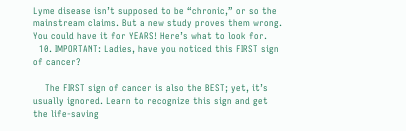Lyme disease isn’t supposed to be “chronic,” or so the mainstream claims. But a new study proves them wrong. You could have it for YEARS! Here’s what to look for.
  10. IMPORTANT: Ladies, have you noticed this FIRST sign of cancer?

    The FIRST sign of cancer is also the BEST; yet, it’s usually ignored. Learn to recognize this sign and get the life-saving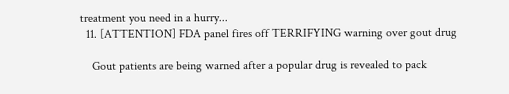treatment you need in a hurry...
  11. [ATTENTION] FDA panel fires off TERRIFYING warning over gout drug

    Gout patients are being warned after a popular drug is revealed to pack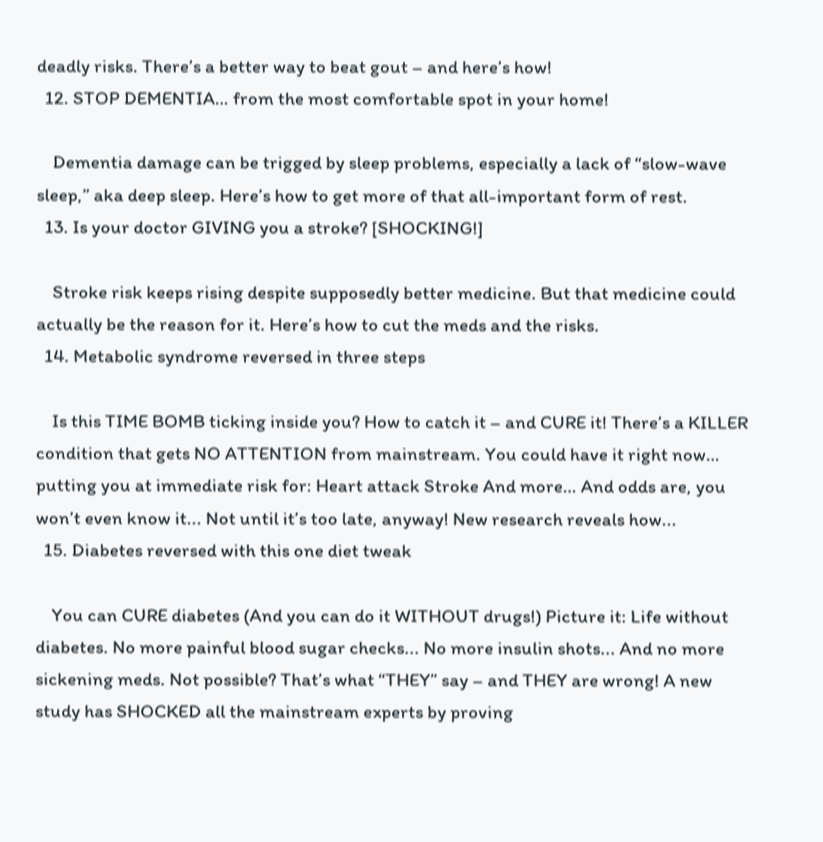deadly risks. There’s a better way to beat gout – and here’s how!
  12. STOP DEMENTIA… from the most comfortable spot in your home!

    Dementia damage can be trigged by sleep problems, especially a lack of “slow-wave sleep,” aka deep sleep. Here’s how to get more of that all-important form of rest.
  13. Is your doctor GIVING you a stroke? [SHOCKING!]

    Stroke risk keeps rising despite supposedly better medicine. But that medicine could actually be the reason for it. Here’s how to cut the meds and the risks.
  14. Metabolic syndrome reversed in three steps

    Is this TIME BOMB ticking inside you? How to catch it – and CURE it! There’s a KILLER condition that gets NO ATTENTION from mainstream. You could have it right now… putting you at immediate risk for: Heart attack Stroke And more… And odds are, you won’t even know it... Not until it’s too late, anyway! New research reveals how...
  15. Diabetes reversed with this one diet tweak

    You can CURE diabetes (And you can do it WITHOUT drugs!) Picture it: Life without diabetes. No more painful blood sugar checks... No more insulin shots... And no more sickening meds. Not possible? That’s what “THEY” say – and THEY are wrong! A new study has SHOCKED all the mainstream experts by proving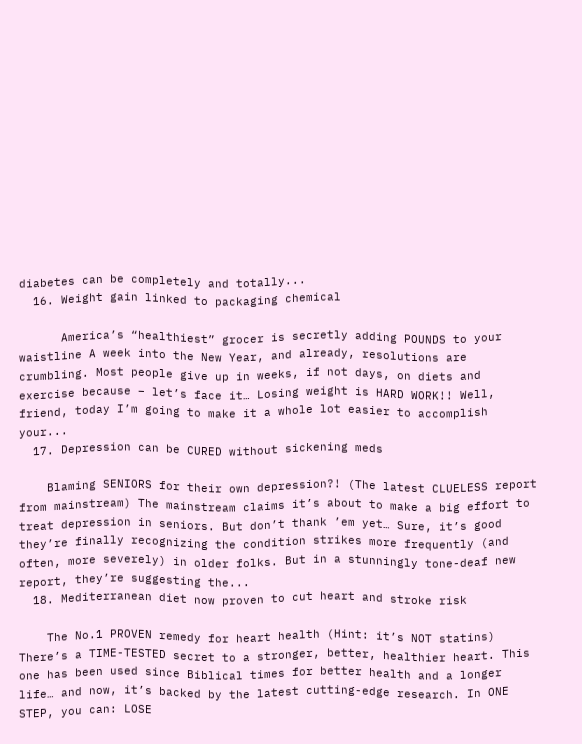diabetes can be completely and totally...
  16. Weight gain linked to packaging chemical

      America’s “healthiest” grocer is secretly adding POUNDS to your waistline A week into the New Year, and already, resolutions are crumbling. Most people give up in weeks, if not days, on diets and exercise because – let’s face it… Losing weight is HARD WORK!! Well, friend, today I’m going to make it a whole lot easier to accomplish your...
  17. Depression can be CURED without sickening meds

    Blaming SENIORS for their own depression?! (The latest CLUELESS report from mainstream) The mainstream claims it’s about to make a big effort to treat depression in seniors. But don’t thank ’em yet… Sure, it’s good they’re finally recognizing the condition strikes more frequently (and often, more severely) in older folks. But in a stunningly tone-deaf new report, they’re suggesting the...
  18. Mediterranean diet now proven to cut heart and stroke risk

    The No.1 PROVEN remedy for heart health (Hint: it’s NOT statins)   There’s a TIME-TESTED secret to a stronger, better, healthier heart. This one has been used since Biblical times for better health and a longer life… and now, it’s backed by the latest cutting-edge research. In ONE STEP, you can: LOSE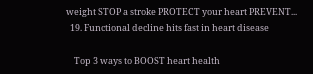weight STOP a stroke PROTECT your heart PREVENT...
  19. Functional decline hits fast in heart disease

    Top 3 ways to BOOST heart health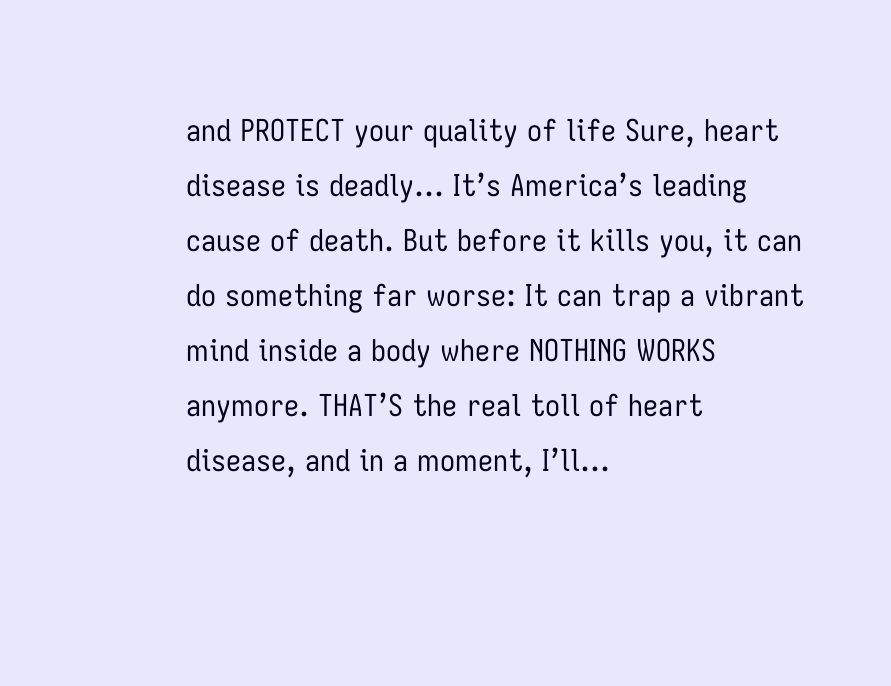and PROTECT your quality of life Sure, heart disease is deadly... It’s America’s leading cause of death. But before it kills you, it can do something far worse: It can trap a vibrant mind inside a body where NOTHING WORKS anymore. THAT’S the real toll of heart disease, and in a moment, I’ll...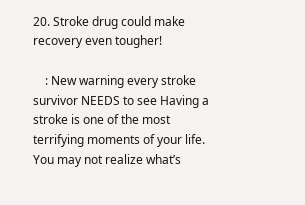20. Stroke drug could make recovery even tougher!

    : New warning every stroke survivor NEEDS to see Having a stroke is one of the most terrifying moments of your life. You may not realize what’s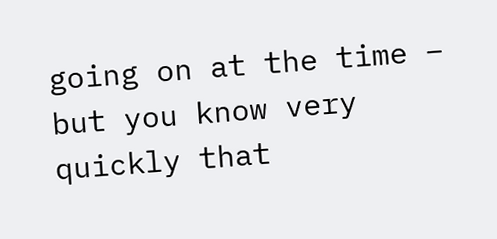going on at the time – but you know very quickly that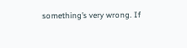something’s very wrong. If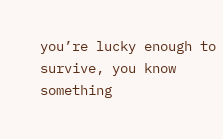you’re lucky enough to survive, you know something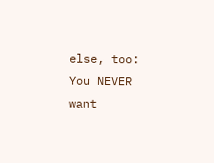else, too: You NEVER want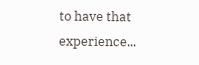to have that experience...